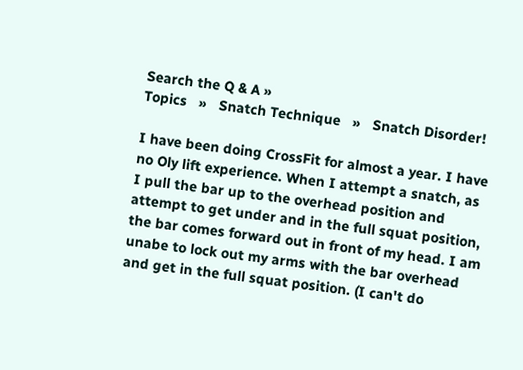Search the Q & A »
Topics   »   Snatch Technique   »   Snatch Disorder!

I have been doing CrossFit for almost a year. I have no Oly lift experience. When I attempt a snatch, as I pull the bar up to the overhead position and attempt to get under and in the full squat position, the bar comes forward out in front of my head. I am unabe to lock out my arms with the bar overhead and get in the full squat position. (I can't do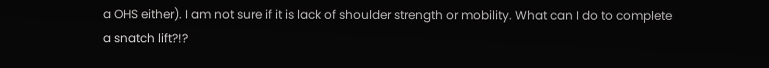a OHS either). I am not sure if it is lack of shoulder strength or mobility. What can I do to complete a snatch lift?!?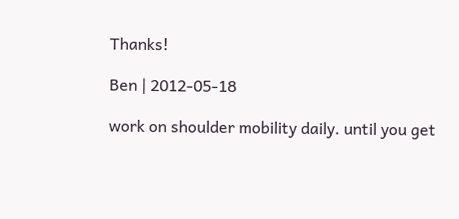Thanks!

Ben | 2012-05-18

work on shoulder mobility daily. until you get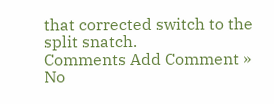that corrected switch to the split snatch.
Comments Add Comment »
No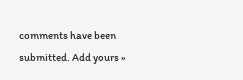comments have been submitted. Add yours »